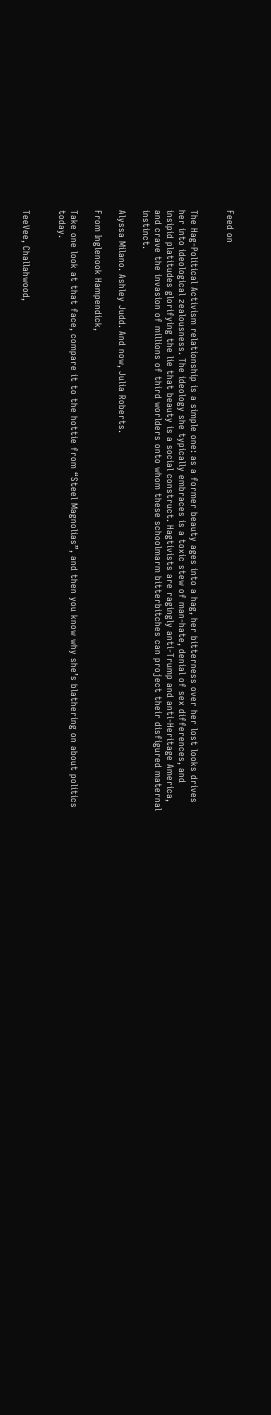Feed on


The Hag-Political Activism relationship is a simple one: as a former beauty ages into a hag, her bitterness over her lost looks drives her into ideological zealousness. The ideology she typically embraces is a toxic stew of man-hate, denial of sex differences, and insipid platitudes glorifying the lie that beauty is a social construct. Hagtivists are ragingly anti-Trump and anti-Heritage America, and crave the invasion of millions of third worlders onto whom these schoolmarm bitterbitches can project their disfigured maternal instinct.

Alyssa Milano. Ashley Judd. And now, Julia Roberts.

From Inglenook Hampendick,

Take one look at that face, compare it to the hottie from “Steel Magnolias”, and then you know why she’s blathering on about politics today.


TeeVee, Challahwood,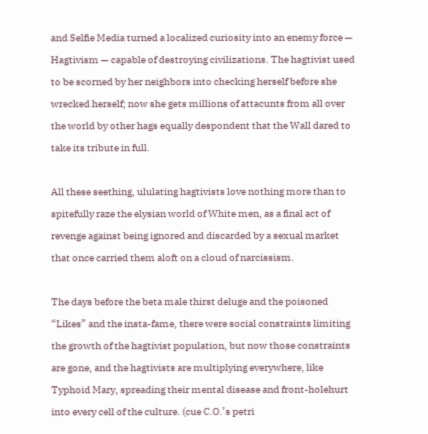and Selfie Media turned a localized curiosity into an enemy force — Hagtivism — capable of destroying civilizations. The hagtivist used to be scorned by her neighbors into checking herself before she wrecked herself; now she gets millions of attacunts from all over the world by other hags equally despondent that the Wall dared to take its tribute in full.

All these seething, ululating hagtivists love nothing more than to spitefully raze the elysian world of White men, as a final act of revenge against being ignored and discarded by a sexual market that once carried them aloft on a cloud of narcissism.

The days before the beta male thirst deluge and the poisoned “Likes” and the insta-fame, there were social constraints limiting the growth of the hagtivist population, but now those constraints are gone, and the hagtivists are multiplying everywhere, like Typhoid Mary, spreading their mental disease and front-holehurt into every cell of the culture. (cue C.O.’s petri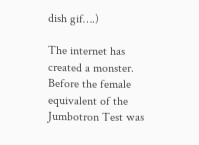dish gif….)

The internet has created a monster. Before the female equivalent of the Jumbotron Test was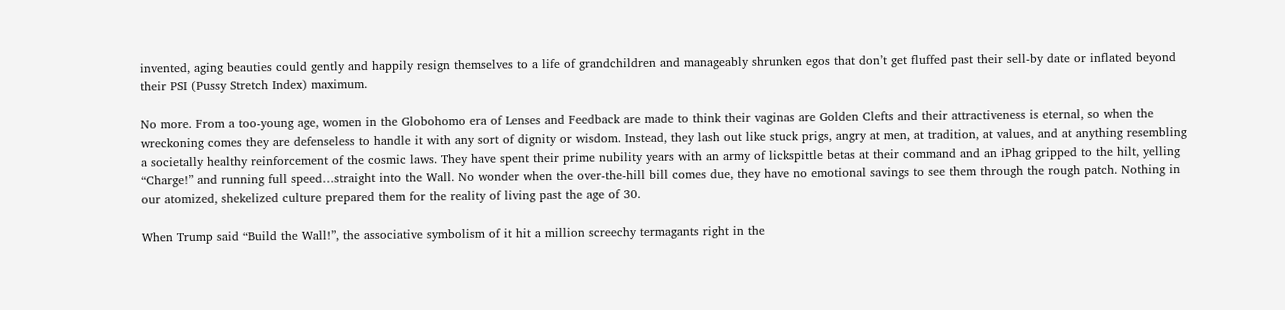invented, aging beauties could gently and happily resign themselves to a life of grandchildren and manageably shrunken egos that don’t get fluffed past their sell-by date or inflated beyond their PSI (Pussy Stretch Index) maximum.

No more. From a too-young age, women in the Globohomo era of Lenses and Feedback are made to think their vaginas are Golden Clefts and their attractiveness is eternal, so when the wreckoning comes they are defenseless to handle it with any sort of dignity or wisdom. Instead, they lash out like stuck prigs, angry at men, at tradition, at values, and at anything resembling a societally healthy reinforcement of the cosmic laws. They have spent their prime nubility years with an army of lickspittle betas at their command and an iPhag gripped to the hilt, yelling “Charge!” and running full speed…straight into the Wall. No wonder when the over-the-hill bill comes due, they have no emotional savings to see them through the rough patch. Nothing in our atomized, shekelized culture prepared them for the reality of living past the age of 30.

When Trump said “Build the Wall!”, the associative symbolism of it hit a million screechy termagants right in the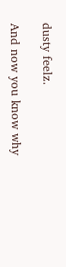dusty feelz.

And now you know why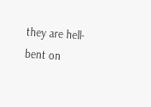they are hell-bent on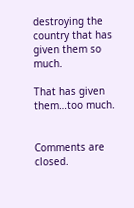destroying the country that has given them so much.

That has given them…too much.


Comments are closed.